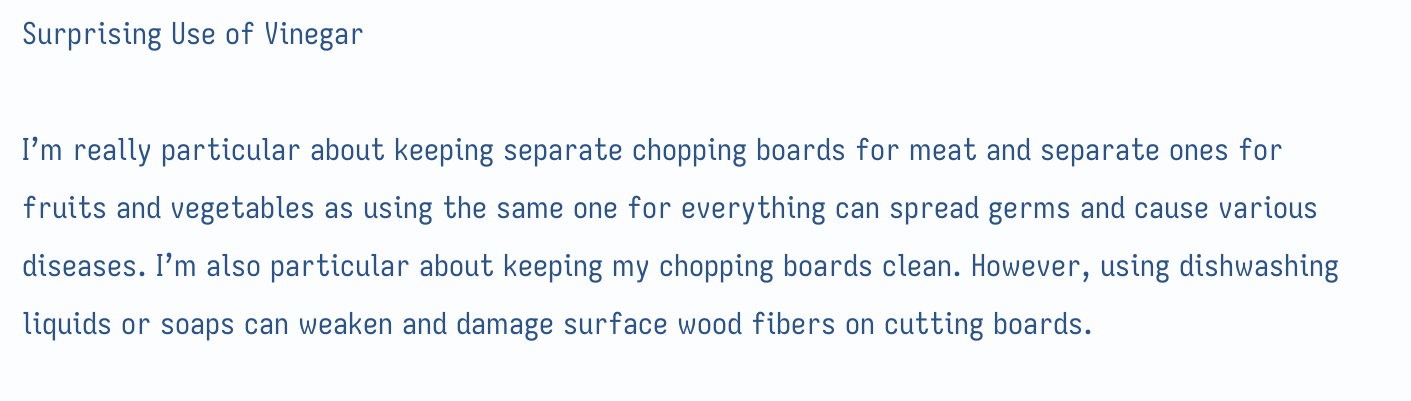Surprising Use of Vinegar

I’m really particular about keeping separate chopping boards for meat and separate ones for fruits and vegetables as using the same one for everything can spread germs and cause various diseases. I’m also particular about keeping my chopping boards clean. However, using dishwashing liquids or soaps can weaken and damage surface wood fibers on cutting boards.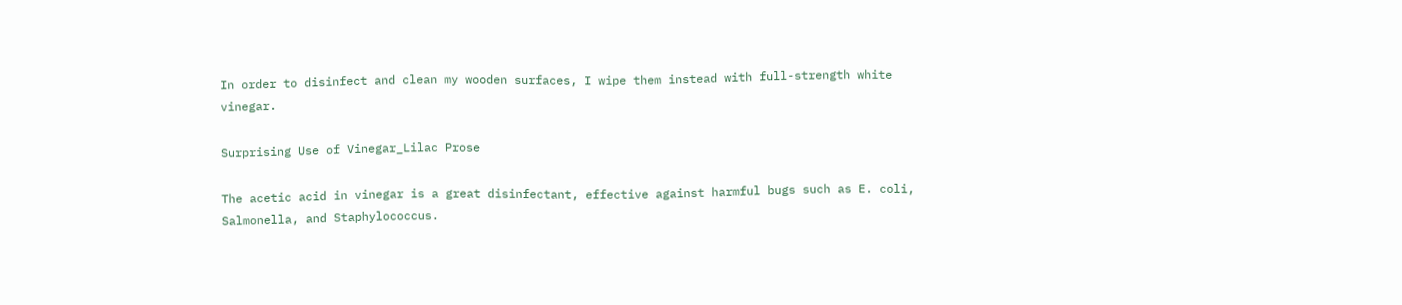In order to disinfect and clean my wooden surfaces, I wipe them instead with full-strength white vinegar.

Surprising Use of Vinegar_Lilac Prose

The acetic acid in vinegar is a great disinfectant, effective against harmful bugs such as E. coli, Salmonella, and Staphylococcus.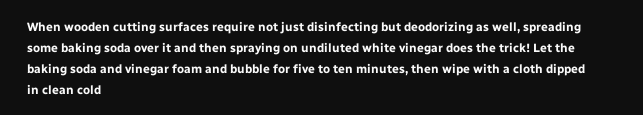When wooden cutting surfaces require not just disinfecting but deodorizing as well, spreading some baking soda over it and then spraying on undiluted white vinegar does the trick! Let the baking soda and vinegar foam and bubble for five to ten minutes, then wipe with a cloth dipped in clean cold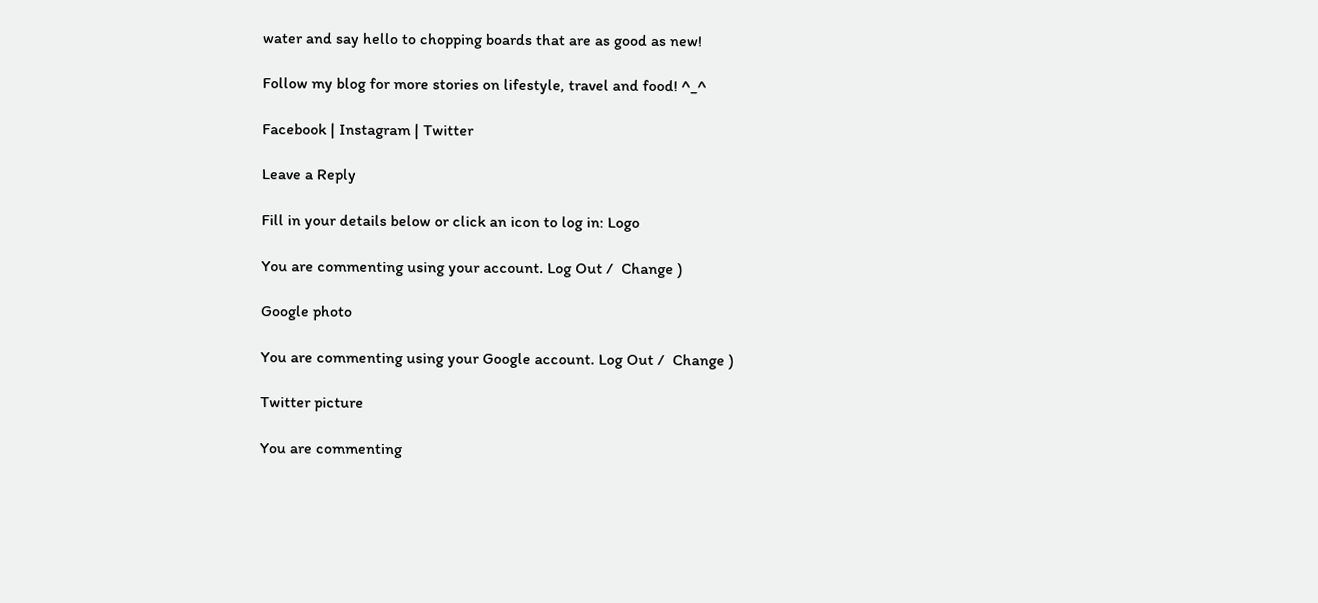water and say hello to chopping boards that are as good as new!

Follow my blog for more stories on lifestyle, travel and food! ^_^

Facebook | Instagram | Twitter

Leave a Reply

Fill in your details below or click an icon to log in: Logo

You are commenting using your account. Log Out /  Change )

Google photo

You are commenting using your Google account. Log Out /  Change )

Twitter picture

You are commenting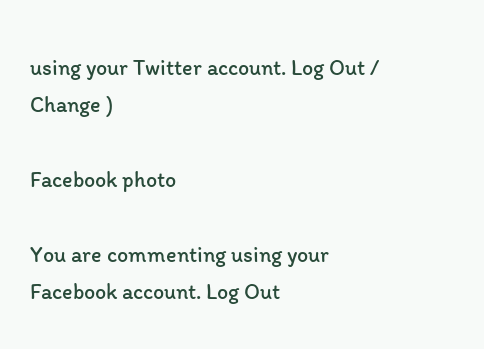using your Twitter account. Log Out /  Change )

Facebook photo

You are commenting using your Facebook account. Log Out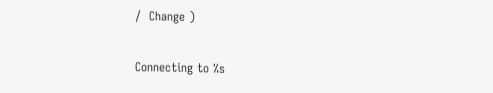/  Change )

Connecting to %s